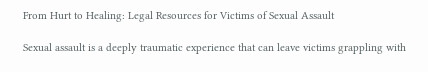From Hurt to Healing: Legal Resources for Victims of Sexual Assault

Sexual assault is a deeply traumatic experience that can leave victims grappling with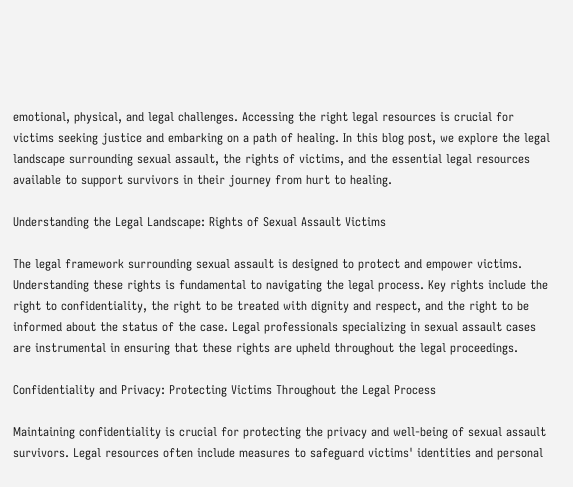emotional, physical, and legal challenges. Accessing the right legal resources is crucial for victims seeking justice and embarking on a path of healing. In this blog post, we explore the legal landscape surrounding sexual assault, the rights of victims, and the essential legal resources available to support survivors in their journey from hurt to healing.

Understanding the Legal Landscape: Rights of Sexual Assault Victims

The legal framework surrounding sexual assault is designed to protect and empower victims. Understanding these rights is fundamental to navigating the legal process. Key rights include the right to confidentiality, the right to be treated with dignity and respect, and the right to be informed about the status of the case. Legal professionals specializing in sexual assault cases are instrumental in ensuring that these rights are upheld throughout the legal proceedings.

Confidentiality and Privacy: Protecting Victims Throughout the Legal Process

Maintaining confidentiality is crucial for protecting the privacy and well-being of sexual assault survivors. Legal resources often include measures to safeguard victims' identities and personal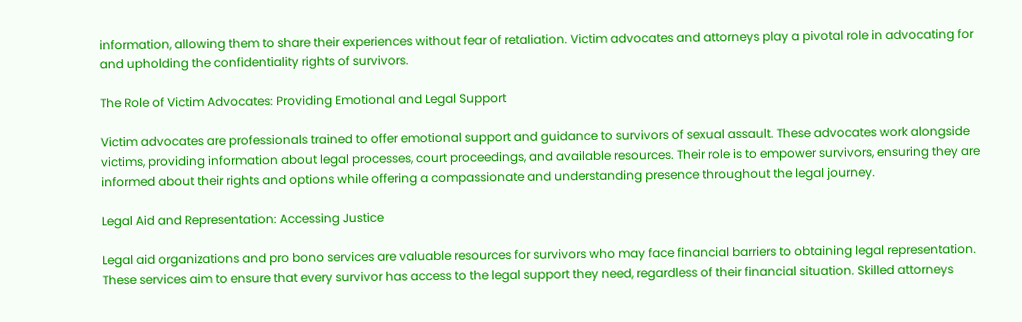information, allowing them to share their experiences without fear of retaliation. Victim advocates and attorneys play a pivotal role in advocating for and upholding the confidentiality rights of survivors.

The Role of Victim Advocates: Providing Emotional and Legal Support

Victim advocates are professionals trained to offer emotional support and guidance to survivors of sexual assault. These advocates work alongside victims, providing information about legal processes, court proceedings, and available resources. Their role is to empower survivors, ensuring they are informed about their rights and options while offering a compassionate and understanding presence throughout the legal journey.

Legal Aid and Representation: Accessing Justice

Legal aid organizations and pro bono services are valuable resources for survivors who may face financial barriers to obtaining legal representation. These services aim to ensure that every survivor has access to the legal support they need, regardless of their financial situation. Skilled attorneys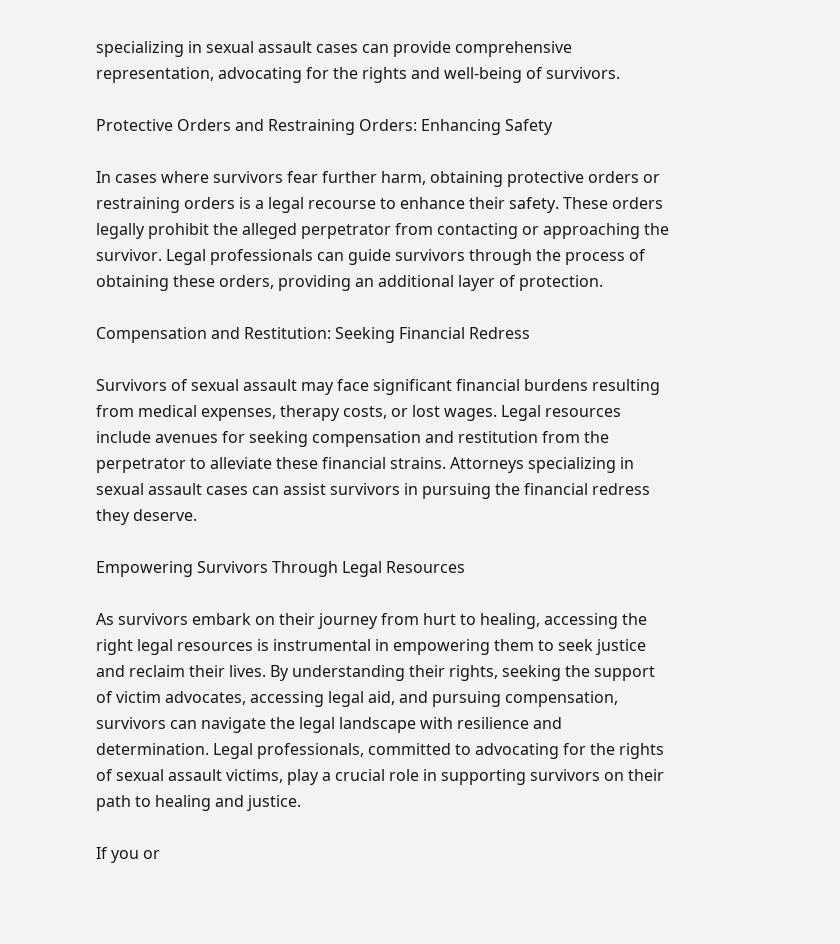specializing in sexual assault cases can provide comprehensive representation, advocating for the rights and well-being of survivors.

Protective Orders and Restraining Orders: Enhancing Safety

In cases where survivors fear further harm, obtaining protective orders or restraining orders is a legal recourse to enhance their safety. These orders legally prohibit the alleged perpetrator from contacting or approaching the survivor. Legal professionals can guide survivors through the process of obtaining these orders, providing an additional layer of protection.

Compensation and Restitution: Seeking Financial Redress

Survivors of sexual assault may face significant financial burdens resulting from medical expenses, therapy costs, or lost wages. Legal resources include avenues for seeking compensation and restitution from the perpetrator to alleviate these financial strains. Attorneys specializing in sexual assault cases can assist survivors in pursuing the financial redress they deserve.

Empowering Survivors Through Legal Resources

As survivors embark on their journey from hurt to healing, accessing the right legal resources is instrumental in empowering them to seek justice and reclaim their lives. By understanding their rights, seeking the support of victim advocates, accessing legal aid, and pursuing compensation, survivors can navigate the legal landscape with resilience and determination. Legal professionals, committed to advocating for the rights of sexual assault victims, play a crucial role in supporting survivors on their path to healing and justice.

If you or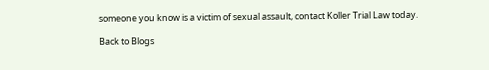someone you know is a victim of sexual assault, contact Koller Trial Law today.

Back to Blogs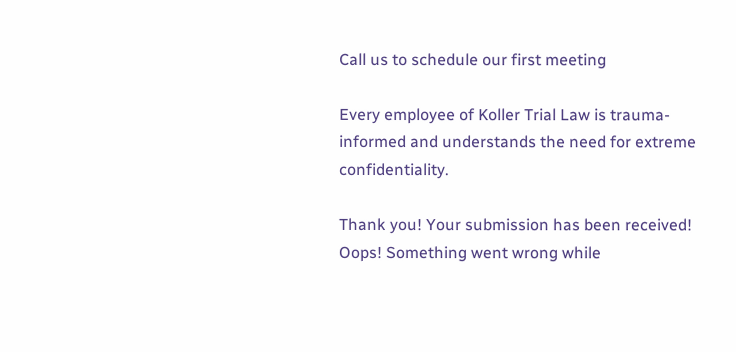Call us to schedule our first meeting

Every employee of Koller Trial Law is trauma-informed and understands the need for extreme confidentiality.

Thank you! Your submission has been received!
Oops! Something went wrong while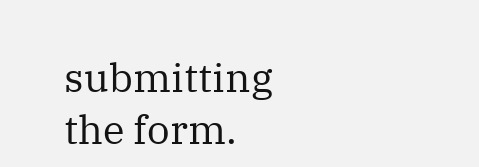submitting the form.